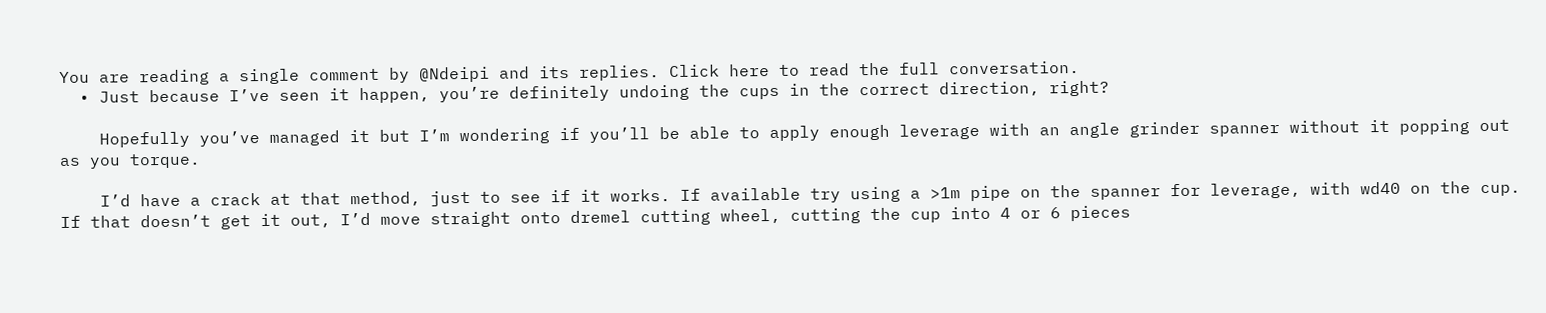You are reading a single comment by @Ndeipi and its replies. Click here to read the full conversation.
  • Just because I’ve seen it happen, you’re definitely undoing the cups in the correct direction, right?

    Hopefully you’ve managed it but I’m wondering if you’ll be able to apply enough leverage with an angle grinder spanner without it popping out as you torque.

    I’d have a crack at that method, just to see if it works. If available try using a >1m pipe on the spanner for leverage, with wd40 on the cup. If that doesn’t get it out, I’d move straight onto dremel cutting wheel, cutting the cup into 4 or 6 pieces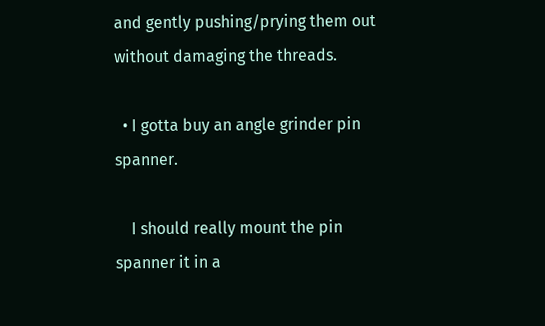and gently pushing/prying them out without damaging the threads.

  • I gotta buy an angle grinder pin spanner.

    I should really mount the pin spanner it in a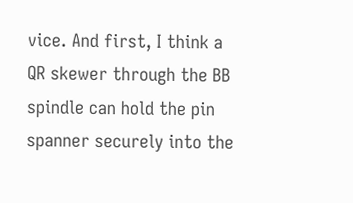vice. And first, I think a QR skewer through the BB spindle can hold the pin spanner securely into the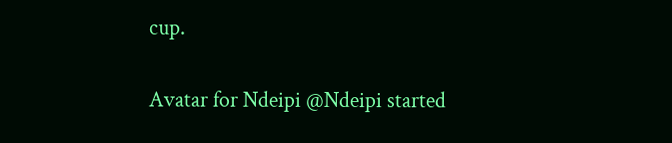cup.


Avatar for Ndeipi @Ndeipi started